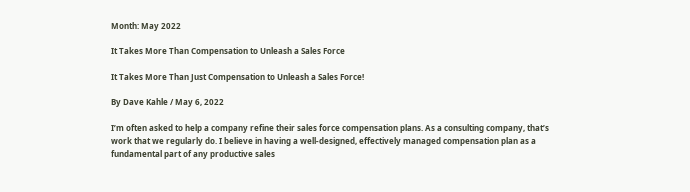Month: May 2022

It Takes More Than Compensation to Unleash a Sales Force

It Takes More Than Just Compensation to Unleash a Sales Force!

By Dave Kahle / May 6, 2022

I’m often asked to help a company refine their sales force compensation plans. As a consulting company, that’s work that we regularly do. I believe in having a well-designed, effectively managed compensation plan as a fundamental part of any productive sales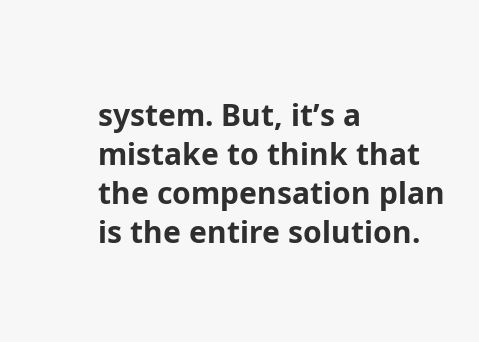system. But, it’s a mistake to think that the compensation plan is the entire solution.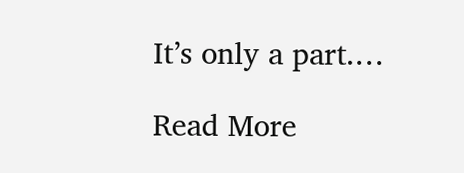It’s only a part.…

Read More